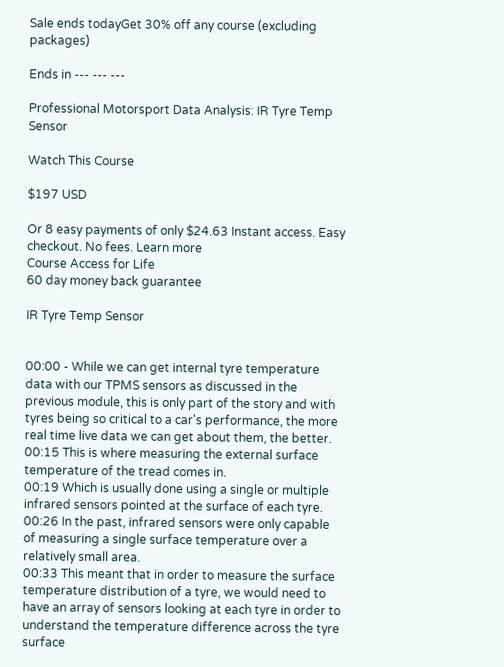Sale ends todayGet 30% off any course (excluding packages)

Ends in --- --- ---

Professional Motorsport Data Analysis: IR Tyre Temp Sensor

Watch This Course

$197 USD

Or 8 easy payments of only $24.63 Instant access. Easy checkout. No fees. Learn more
Course Access for Life
60 day money back guarantee

IR Tyre Temp Sensor


00:00 - While we can get internal tyre temperature data with our TPMS sensors as discussed in the previous module, this is only part of the story and with tyres being so critical to a car's performance, the more real time live data we can get about them, the better.
00:15 This is where measuring the external surface temperature of the tread comes in.
00:19 Which is usually done using a single or multiple infrared sensors pointed at the surface of each tyre.
00:26 In the past, infrared sensors were only capable of measuring a single surface temperature over a relatively small area.
00:33 This meant that in order to measure the surface temperature distribution of a tyre, we would need to have an array of sensors looking at each tyre in order to understand the temperature difference across the tyre surface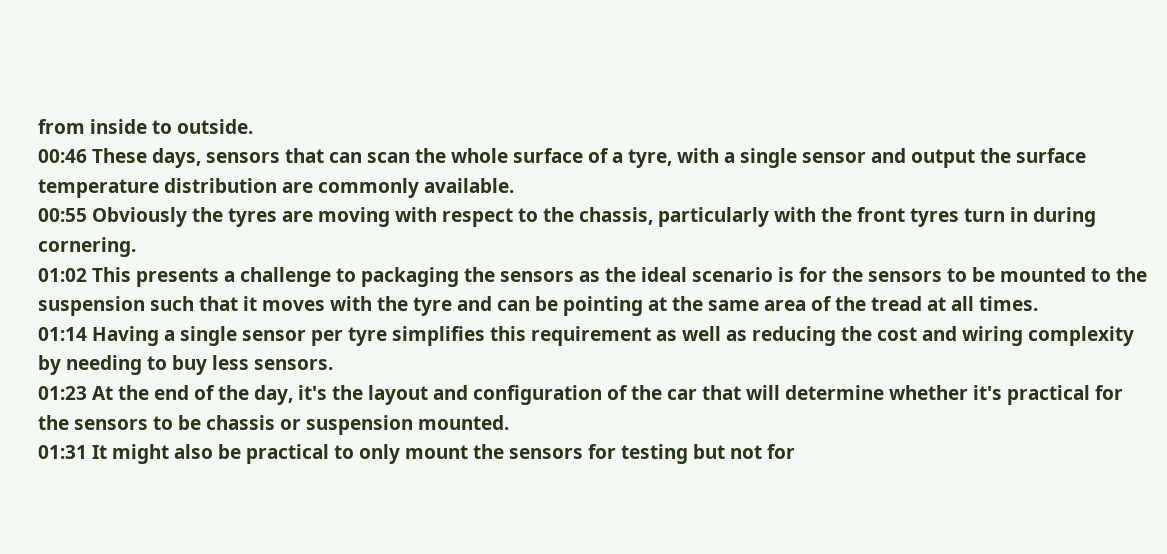from inside to outside.
00:46 These days, sensors that can scan the whole surface of a tyre, with a single sensor and output the surface temperature distribution are commonly available.
00:55 Obviously the tyres are moving with respect to the chassis, particularly with the front tyres turn in during cornering.
01:02 This presents a challenge to packaging the sensors as the ideal scenario is for the sensors to be mounted to the suspension such that it moves with the tyre and can be pointing at the same area of the tread at all times.
01:14 Having a single sensor per tyre simplifies this requirement as well as reducing the cost and wiring complexity by needing to buy less sensors.
01:23 At the end of the day, it's the layout and configuration of the car that will determine whether it's practical for the sensors to be chassis or suspension mounted.
01:31 It might also be practical to only mount the sensors for testing but not for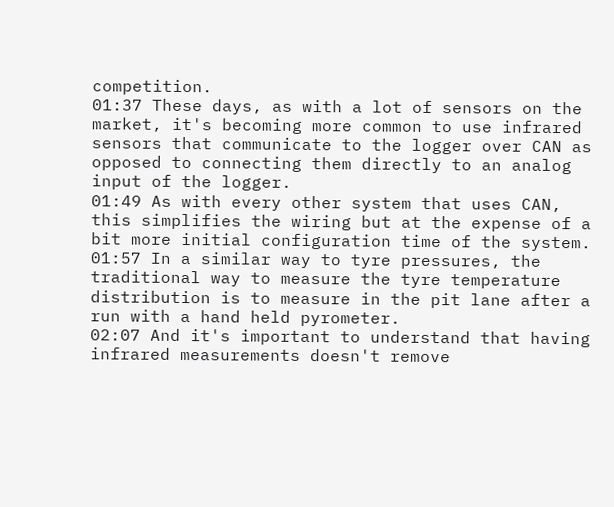competition.
01:37 These days, as with a lot of sensors on the market, it's becoming more common to use infrared sensors that communicate to the logger over CAN as opposed to connecting them directly to an analog input of the logger.
01:49 As with every other system that uses CAN, this simplifies the wiring but at the expense of a bit more initial configuration time of the system.
01:57 In a similar way to tyre pressures, the traditional way to measure the tyre temperature distribution is to measure in the pit lane after a run with a hand held pyrometer.
02:07 And it's important to understand that having infrared measurements doesn't remove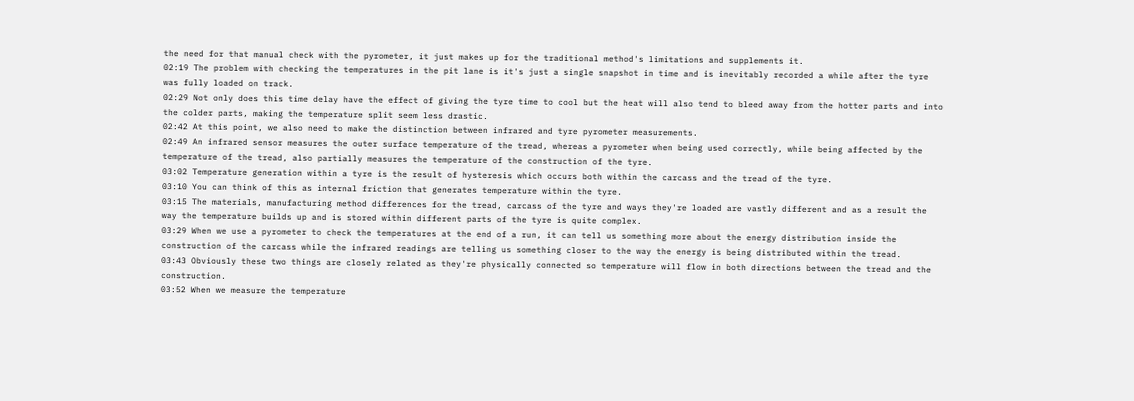the need for that manual check with the pyrometer, it just makes up for the traditional method's limitations and supplements it.
02:19 The problem with checking the temperatures in the pit lane is it's just a single snapshot in time and is inevitably recorded a while after the tyre was fully loaded on track.
02:29 Not only does this time delay have the effect of giving the tyre time to cool but the heat will also tend to bleed away from the hotter parts and into the colder parts, making the temperature split seem less drastic.
02:42 At this point, we also need to make the distinction between infrared and tyre pyrometer measurements.
02:49 An infrared sensor measures the outer surface temperature of the tread, whereas a pyrometer when being used correctly, while being affected by the temperature of the tread, also partially measures the temperature of the construction of the tyre.
03:02 Temperature generation within a tyre is the result of hysteresis which occurs both within the carcass and the tread of the tyre.
03:10 You can think of this as internal friction that generates temperature within the tyre.
03:15 The materials, manufacturing method differences for the tread, carcass of the tyre and ways they're loaded are vastly different and as a result the way the temperature builds up and is stored within different parts of the tyre is quite complex.
03:29 When we use a pyrometer to check the temperatures at the end of a run, it can tell us something more about the energy distribution inside the construction of the carcass while the infrared readings are telling us something closer to the way the energy is being distributed within the tread.
03:43 Obviously these two things are closely related as they're physically connected so temperature will flow in both directions between the tread and the construction.
03:52 When we measure the temperature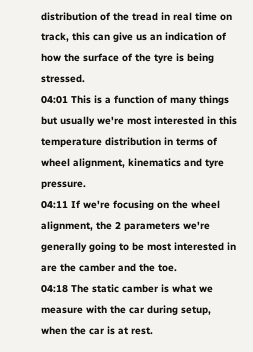distribution of the tread in real time on track, this can give us an indication of how the surface of the tyre is being stressed.
04:01 This is a function of many things but usually we're most interested in this temperature distribution in terms of wheel alignment, kinematics and tyre pressure.
04:11 If we're focusing on the wheel alignment, the 2 parameters we're generally going to be most interested in are the camber and the toe.
04:18 The static camber is what we measure with the car during setup, when the car is at rest.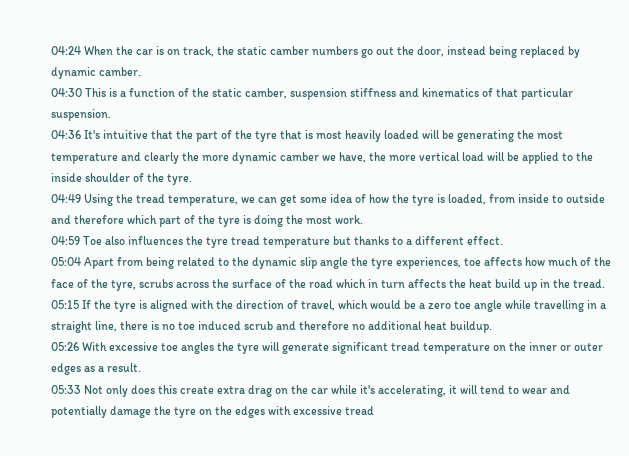04:24 When the car is on track, the static camber numbers go out the door, instead being replaced by dynamic camber.
04:30 This is a function of the static camber, suspension stiffness and kinematics of that particular suspension.
04:36 It's intuitive that the part of the tyre that is most heavily loaded will be generating the most temperature and clearly the more dynamic camber we have, the more vertical load will be applied to the inside shoulder of the tyre.
04:49 Using the tread temperature, we can get some idea of how the tyre is loaded, from inside to outside and therefore which part of the tyre is doing the most work.
04:59 Toe also influences the tyre tread temperature but thanks to a different effect.
05:04 Apart from being related to the dynamic slip angle the tyre experiences, toe affects how much of the face of the tyre, scrubs across the surface of the road which in turn affects the heat build up in the tread.
05:15 If the tyre is aligned with the direction of travel, which would be a zero toe angle while travelling in a straight line, there is no toe induced scrub and therefore no additional heat buildup.
05:26 With excessive toe angles the tyre will generate significant tread temperature on the inner or outer edges as a result.
05:33 Not only does this create extra drag on the car while it's accelerating, it will tend to wear and potentially damage the tyre on the edges with excessive tread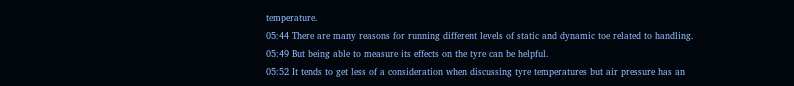temperature.
05:44 There are many reasons for running different levels of static and dynamic toe related to handling.
05:49 But being able to measure its effects on the tyre can be helpful.
05:52 It tends to get less of a consideration when discussing tyre temperatures but air pressure has an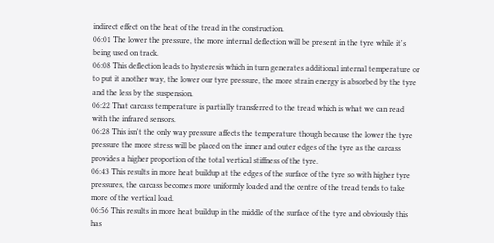indirect effect on the heat of the tread in the construction.
06:01 The lower the pressure, the more internal deflection will be present in the tyre while it's being used on track.
06:08 This deflection leads to hysteresis which in turn generates additional internal temperature or to put it another way, the lower our tyre pressure, the more strain energy is absorbed by the tyre and the less by the suspension.
06:22 That carcass temperature is partially transferred to the tread which is what we can read with the infrared sensors.
06:28 This isn't the only way pressure affects the temperature though because the lower the tyre pressure the more stress will be placed on the inner and outer edges of the tyre as the carcass provides a higher proportion of the total vertical stiffness of the tyre.
06:43 This results in more heat buildup at the edges of the surface of the tyre so with higher tyre pressures, the carcass becomes more uniformly loaded and the centre of the tread tends to take more of the vertical load.
06:56 This results in more heat buildup in the middle of the surface of the tyre and obviously this has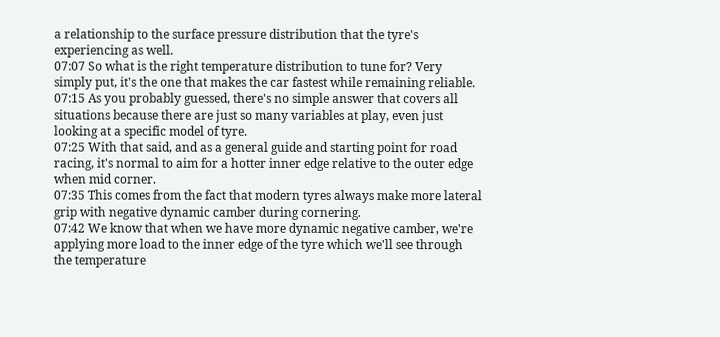a relationship to the surface pressure distribution that the tyre's experiencing as well.
07:07 So what is the right temperature distribution to tune for? Very simply put, it's the one that makes the car fastest while remaining reliable.
07:15 As you probably guessed, there's no simple answer that covers all situations because there are just so many variables at play, even just looking at a specific model of tyre.
07:25 With that said, and as a general guide and starting point for road racing, it's normal to aim for a hotter inner edge relative to the outer edge when mid corner.
07:35 This comes from the fact that modern tyres always make more lateral grip with negative dynamic camber during cornering.
07:42 We know that when we have more dynamic negative camber, we're applying more load to the inner edge of the tyre which we'll see through the temperature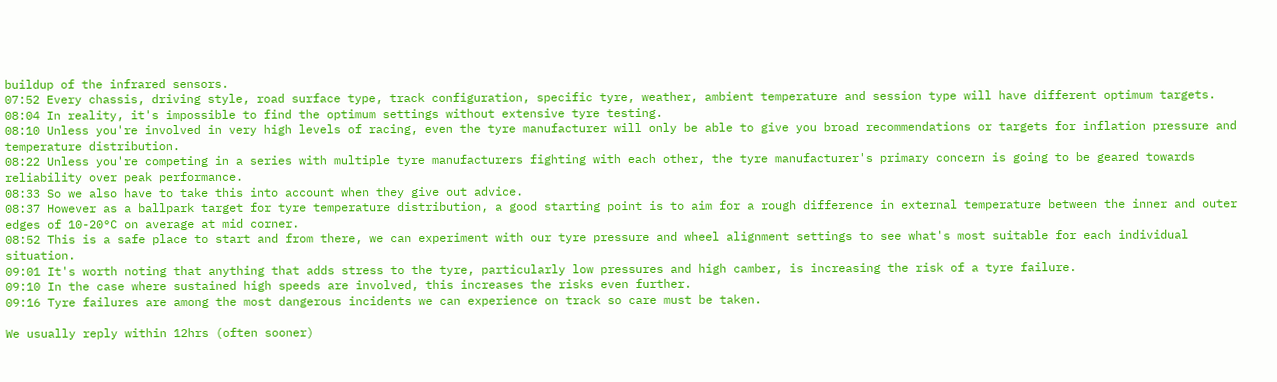buildup of the infrared sensors.
07:52 Every chassis, driving style, road surface type, track configuration, specific tyre, weather, ambient temperature and session type will have different optimum targets.
08:04 In reality, it's impossible to find the optimum settings without extensive tyre testing.
08:10 Unless you're involved in very high levels of racing, even the tyre manufacturer will only be able to give you broad recommendations or targets for inflation pressure and temperature distribution.
08:22 Unless you're competing in a series with multiple tyre manufacturers fighting with each other, the tyre manufacturer's primary concern is going to be geared towards reliability over peak performance.
08:33 So we also have to take this into account when they give out advice.
08:37 However as a ballpark target for tyre temperature distribution, a good starting point is to aim for a rough difference in external temperature between the inner and outer edges of 10-20°C on average at mid corner.
08:52 This is a safe place to start and from there, we can experiment with our tyre pressure and wheel alignment settings to see what's most suitable for each individual situation.
09:01 It's worth noting that anything that adds stress to the tyre, particularly low pressures and high camber, is increasing the risk of a tyre failure.
09:10 In the case where sustained high speeds are involved, this increases the risks even further.
09:16 Tyre failures are among the most dangerous incidents we can experience on track so care must be taken.

We usually reply within 12hrs (often sooner)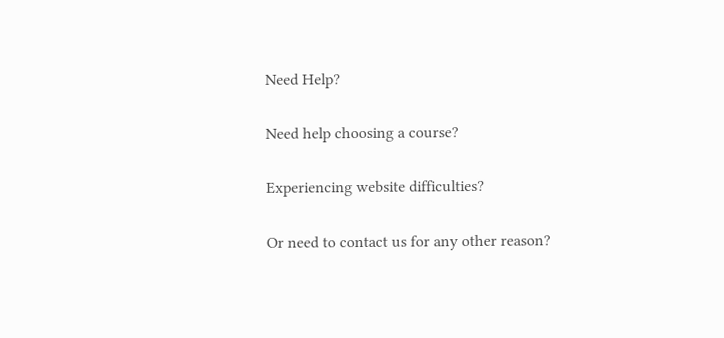Need Help?

Need help choosing a course?

Experiencing website difficulties?

Or need to contact us for any other reason?